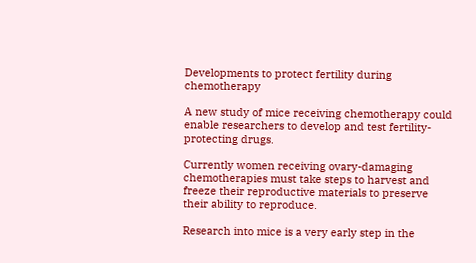Developments to protect fertility during chemotherapy

A new study of mice receiving chemotherapy could enable researchers to develop and test fertility-protecting drugs.

Currently women receiving ovary-damaging chemotherapies must take steps to harvest and freeze their reproductive materials to preserve their ability to reproduce.

Research into mice is a very early step in the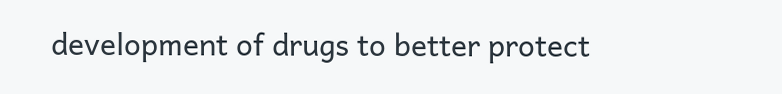development of drugs to better protect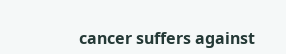cancer suffers against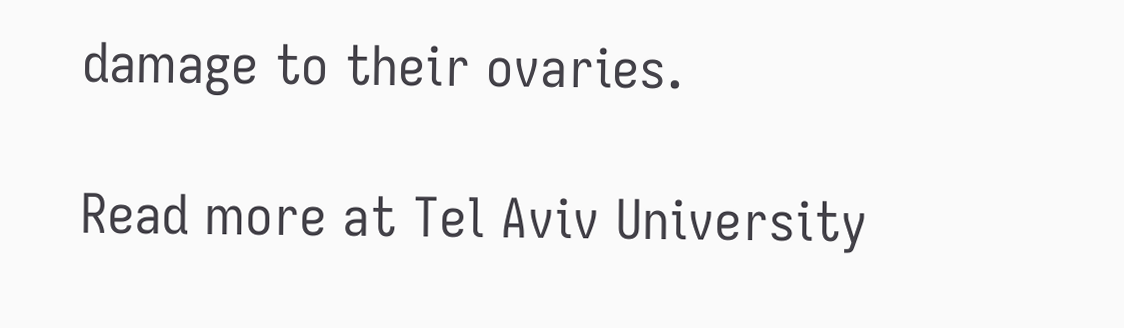damage to their ovaries.

Read more at Tel Aviv University